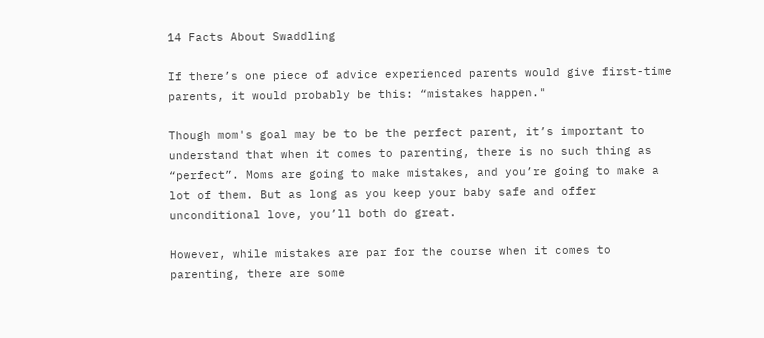14 Facts About Swaddling

If there’s one piece of advice experienced parents would give first-time parents, it would probably be this: “mistakes happen."

Though mom's goal may be to be the perfect parent, it’s important to understand that when it comes to parenting, there is no such thing as “perfect”. Moms are going to make mistakes, and you’re going to make a lot of them. But as long as you keep your baby safe and offer unconditional love, you’ll both do great.

However, while mistakes are par for the course when it comes to parenting, there are some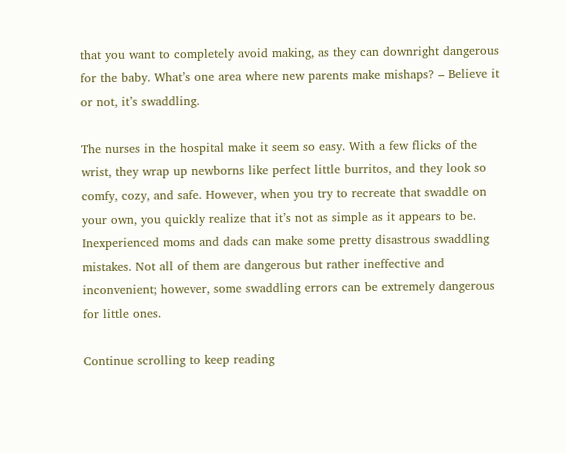that you want to completely avoid making, as they can downright dangerous for the baby. What’s one area where new parents make mishaps? – Believe it or not, it’s swaddling.

The nurses in the hospital make it seem so easy. With a few flicks of the wrist, they wrap up newborns like perfect little burritos, and they look so comfy, cozy, and safe. However, when you try to recreate that swaddle on your own, you quickly realize that it’s not as simple as it appears to be. Inexperienced moms and dads can make some pretty disastrous swaddling mistakes. Not all of them are dangerous but rather ineffective and inconvenient; however, some swaddling errors can be extremely dangerous for little ones.

Continue scrolling to keep reading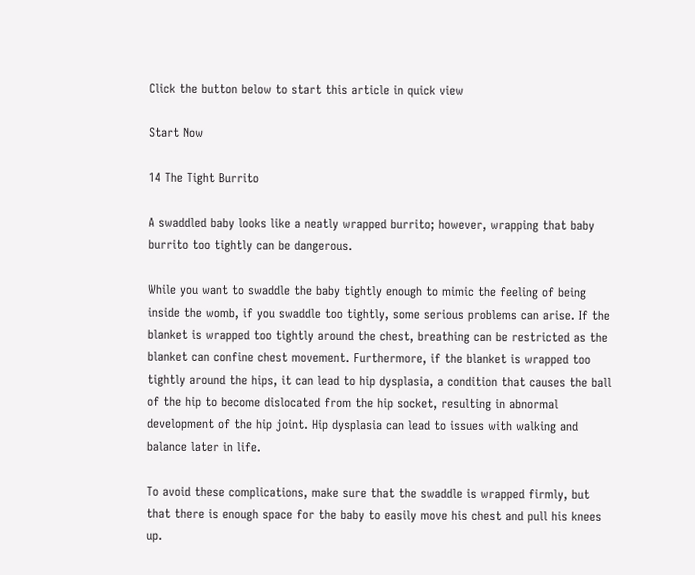Click the button below to start this article in quick view

Start Now

14 The Tight Burrito

A swaddled baby looks like a neatly wrapped burrito; however, wrapping that baby burrito too tightly can be dangerous.

While you want to swaddle the baby tightly enough to mimic the feeling of being inside the womb, if you swaddle too tightly, some serious problems can arise. If the blanket is wrapped too tightly around the chest, breathing can be restricted as the blanket can confine chest movement. Furthermore, if the blanket is wrapped too tightly around the hips, it can lead to hip dysplasia, a condition that causes the ball of the hip to become dislocated from the hip socket, resulting in abnormal development of the hip joint. Hip dysplasia can lead to issues with walking and balance later in life.

To avoid these complications, make sure that the swaddle is wrapped firmly, but that there is enough space for the baby to easily move his chest and pull his knees up.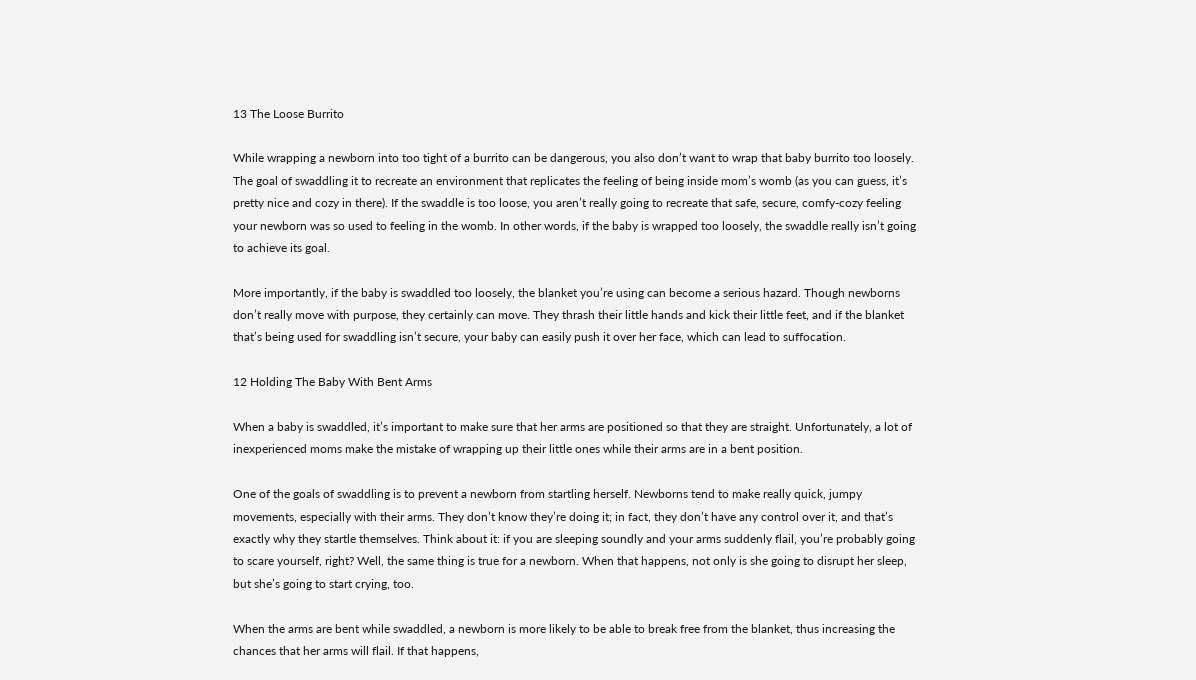13 The Loose Burrito

While wrapping a newborn into too tight of a burrito can be dangerous, you also don’t want to wrap that baby burrito too loosely. The goal of swaddling it to recreate an environment that replicates the feeling of being inside mom’s womb (as you can guess, it’s pretty nice and cozy in there). If the swaddle is too loose, you aren’t really going to recreate that safe, secure, comfy-cozy feeling your newborn was so used to feeling in the womb. In other words, if the baby is wrapped too loosely, the swaddle really isn’t going to achieve its goal.

More importantly, if the baby is swaddled too loosely, the blanket you’re using can become a serious hazard. Though newborns don’t really move with purpose, they certainly can move. They thrash their little hands and kick their little feet, and if the blanket that’s being used for swaddling isn’t secure, your baby can easily push it over her face, which can lead to suffocation.

12 Holding The Baby With Bent Arms

When a baby is swaddled, it’s important to make sure that her arms are positioned so that they are straight. Unfortunately, a lot of inexperienced moms make the mistake of wrapping up their little ones while their arms are in a bent position.

One of the goals of swaddling is to prevent a newborn from startling herself. Newborns tend to make really quick, jumpy movements, especially with their arms. They don’t know they’re doing it; in fact, they don’t have any control over it, and that’s exactly why they startle themselves. Think about it: if you are sleeping soundly and your arms suddenly flail, you’re probably going to scare yourself, right? Well, the same thing is true for a newborn. When that happens, not only is she going to disrupt her sleep, but she’s going to start crying, too.

When the arms are bent while swaddled, a newborn is more likely to be able to break free from the blanket, thus increasing the chances that her arms will flail. If that happens,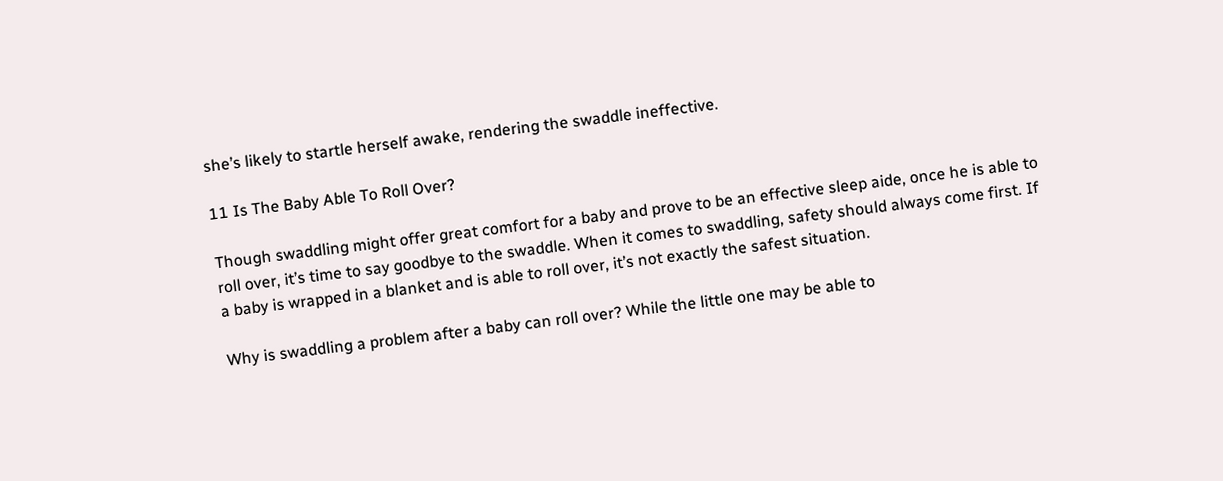she’s likely to startle herself awake, rendering the swaddle ineffective.

11 Is The Baby Able To Roll Over?

Though swaddling might offer great comfort for a baby and prove to be an effective sleep aide, once he is able to roll over, it’s time to say goodbye to the swaddle. When it comes to swaddling, safety should always come first. If a baby is wrapped in a blanket and is able to roll over, it’s not exactly the safest situation.

Why is swaddling a problem after a baby can roll over? While the little one may be able to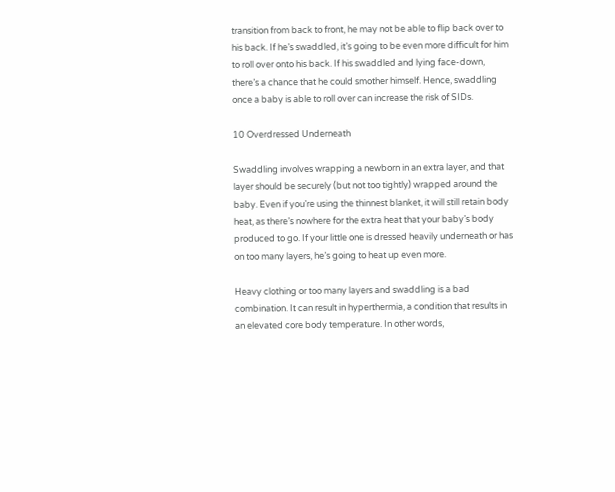transition from back to front, he may not be able to flip back over to his back. If he’s swaddled, it’s going to be even more difficult for him to roll over onto his back. If his swaddled and lying face-down, there’s a chance that he could smother himself. Hence, swaddling once a baby is able to roll over can increase the risk of SIDs.

10 Overdressed Underneath

Swaddling involves wrapping a newborn in an extra layer, and that layer should be securely (but not too tightly) wrapped around the baby. Even if you’re using the thinnest blanket, it will still retain body heat, as there’s nowhere for the extra heat that your baby’s body produced to go. If your little one is dressed heavily underneath or has on too many layers, he’s going to heat up even more.

Heavy clothing or too many layers and swaddling is a bad combination. It can result in hyperthermia, a condition that results in an elevated core body temperature. In other words,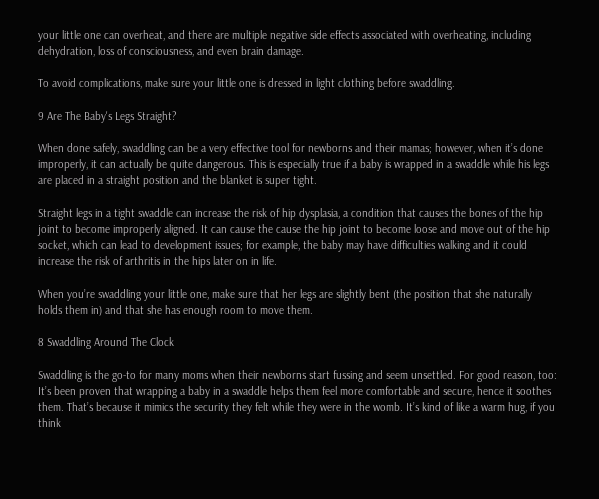your little one can overheat, and there are multiple negative side effects associated with overheating, including dehydration, loss of consciousness, and even brain damage.

To avoid complications, make sure your little one is dressed in light clothing before swaddling.

9 Are The Baby's Legs Straight?

When done safely, swaddling can be a very effective tool for newborns and their mamas; however, when it’s done improperly, it can actually be quite dangerous. This is especially true if a baby is wrapped in a swaddle while his legs are placed in a straight position and the blanket is super tight.

Straight legs in a tight swaddle can increase the risk of hip dysplasia, a condition that causes the bones of the hip joint to become improperly aligned. It can cause the cause the hip joint to become loose and move out of the hip socket, which can lead to development issues; for example, the baby may have difficulties walking and it could increase the risk of arthritis in the hips later on in life.

When you’re swaddling your little one, make sure that her legs are slightly bent (the position that she naturally holds them in) and that she has enough room to move them.

8 Swaddling Around The Clock

Swaddling is the go-to for many moms when their newborns start fussing and seem unsettled. For good reason, too: It’s been proven that wrapping a baby in a swaddle helps them feel more comfortable and secure, hence it soothes them. That’s because it mimics the security they felt while they were in the womb. It’s kind of like a warm hug, if you think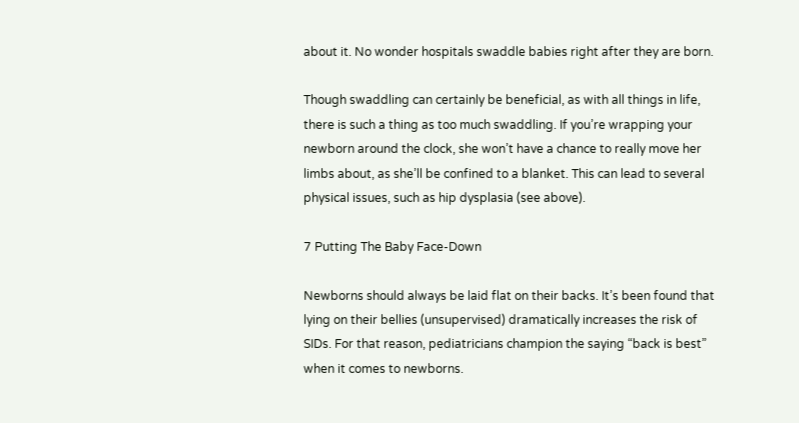about it. No wonder hospitals swaddle babies right after they are born.

Though swaddling can certainly be beneficial, as with all things in life, there is such a thing as too much swaddling. If you’re wrapping your newborn around the clock, she won’t have a chance to really move her limbs about, as she’ll be confined to a blanket. This can lead to several physical issues, such as hip dysplasia (see above).

7 Putting The Baby Face-Down

Newborns should always be laid flat on their backs. It’s been found that lying on their bellies (unsupervised) dramatically increases the risk of SIDs. For that reason, pediatricians champion the saying “back is best” when it comes to newborns.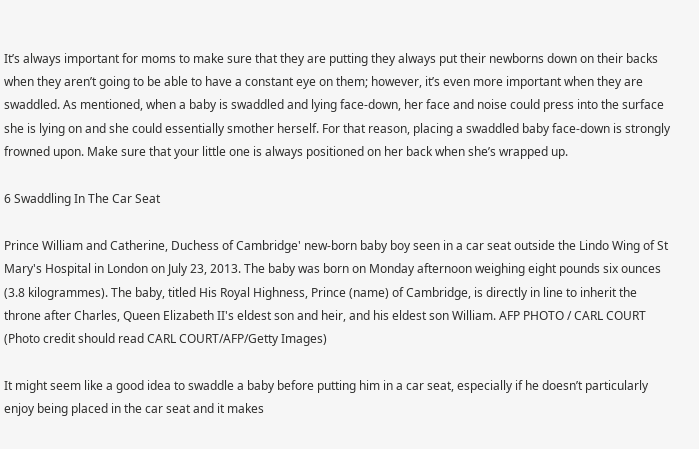It’s always important for moms to make sure that they are putting they always put their newborns down on their backs when they aren’t going to be able to have a constant eye on them; however, it’s even more important when they are swaddled. As mentioned, when a baby is swaddled and lying face-down, her face and noise could press into the surface she is lying on and she could essentially smother herself. For that reason, placing a swaddled baby face-down is strongly frowned upon. Make sure that your little one is always positioned on her back when she’s wrapped up.

6 Swaddling In The Car Seat

Prince William and Catherine, Duchess of Cambridge' new-born baby boy seen in a car seat outside the Lindo Wing of St Mary's Hospital in London on July 23, 2013. The baby was born on Monday afternoon weighing eight pounds six ounces (3.8 kilogrammes). The baby, titled His Royal Highness, Prince (name) of Cambridge, is directly in line to inherit the throne after Charles, Queen Elizabeth II's eldest son and heir, and his eldest son William. AFP PHOTO / CARL COURT (Photo credit should read CARL COURT/AFP/Getty Images)

It might seem like a good idea to swaddle a baby before putting him in a car seat, especially if he doesn’t particularly enjoy being placed in the car seat and it makes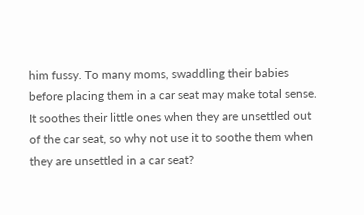him fussy. To many moms, swaddling their babies before placing them in a car seat may make total sense. It soothes their little ones when they are unsettled out of the car seat, so why not use it to soothe them when they are unsettled in a car seat?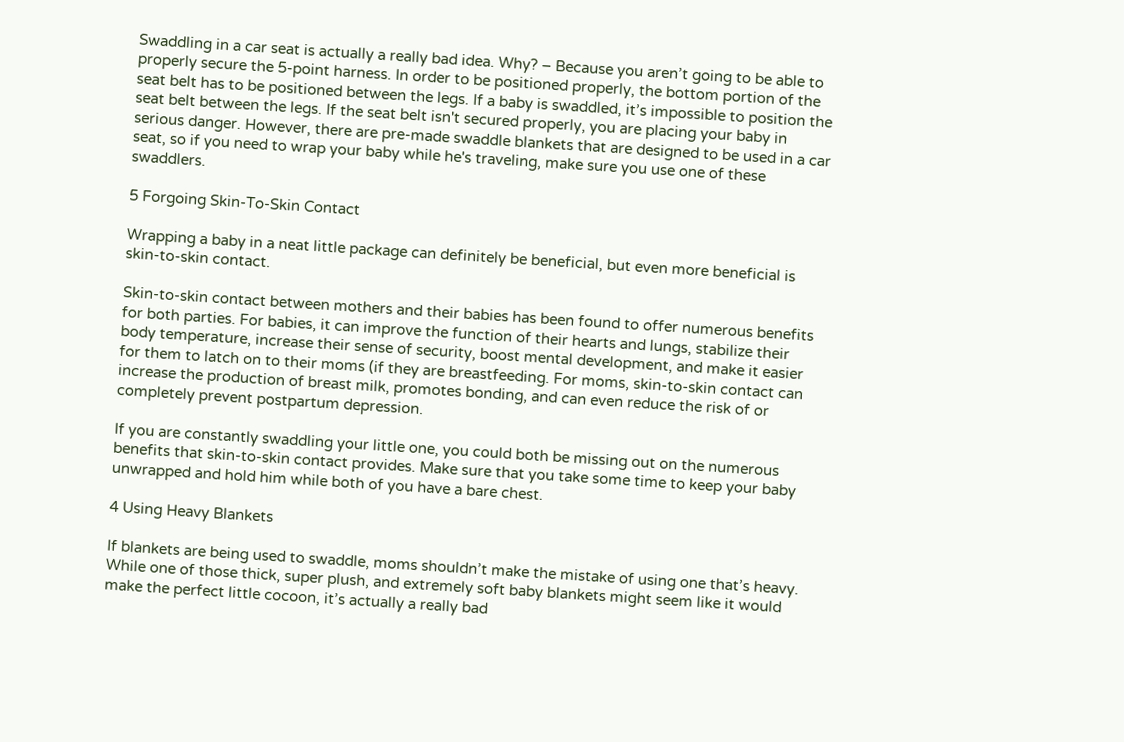Swaddling in a car seat is actually a really bad idea. Why? – Because you aren’t going to be able to properly secure the 5-point harness. In order to be positioned properly, the bottom portion of the seat belt has to be positioned between the legs. If a baby is swaddled, it’s impossible to position the seat belt between the legs. If the seat belt isn't secured properly, you are placing your baby in serious danger. However, there are pre-made swaddle blankets that are designed to be used in a car seat, so if you need to wrap your baby while he's traveling, make sure you use one of these swaddlers.

5 Forgoing Skin-To-Skin Contact

Wrapping a baby in a neat little package can definitely be beneficial, but even more beneficial is skin-to-skin contact.

Skin-to-skin contact between mothers and their babies has been found to offer numerous benefits for both parties. For babies, it can improve the function of their hearts and lungs, stabilize their body temperature, increase their sense of security, boost mental development, and make it easier for them to latch on to their moms (if they are breastfeeding. For moms, skin-to-skin contact can increase the production of breast milk, promotes bonding, and can even reduce the risk of or completely prevent postpartum depression.

If you are constantly swaddling your little one, you could both be missing out on the numerous benefits that skin-to-skin contact provides. Make sure that you take some time to keep your baby unwrapped and hold him while both of you have a bare chest.

4 Using Heavy Blankets

If blankets are being used to swaddle, moms shouldn’t make the mistake of using one that’s heavy. While one of those thick, super plush, and extremely soft baby blankets might seem like it would make the perfect little cocoon, it’s actually a really bad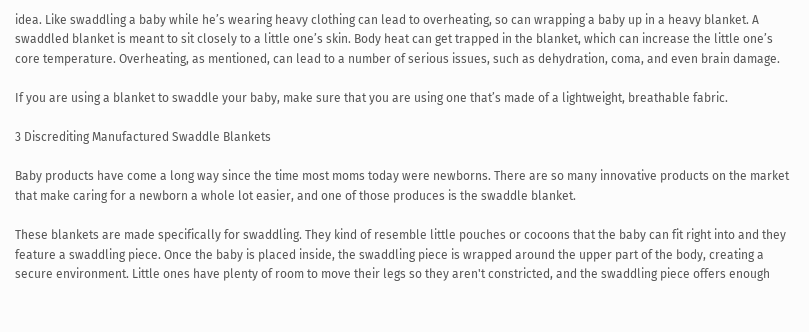idea. Like swaddling a baby while he’s wearing heavy clothing can lead to overheating, so can wrapping a baby up in a heavy blanket. A swaddled blanket is meant to sit closely to a little one’s skin. Body heat can get trapped in the blanket, which can increase the little one’s core temperature. Overheating, as mentioned, can lead to a number of serious issues, such as dehydration, coma, and even brain damage.

If you are using a blanket to swaddle your baby, make sure that you are using one that’s made of a lightweight, breathable fabric.

3 Discrediting Manufactured Swaddle Blankets

Baby products have come a long way since the time most moms today were newborns. There are so many innovative products on the market that make caring for a newborn a whole lot easier, and one of those produces is the swaddle blanket.

These blankets are made specifically for swaddling. They kind of resemble little pouches or cocoons that the baby can fit right into and they feature a swaddling piece. Once the baby is placed inside, the swaddling piece is wrapped around the upper part of the body, creating a secure environment. Little ones have plenty of room to move their legs so they aren't constricted, and the swaddling piece offers enough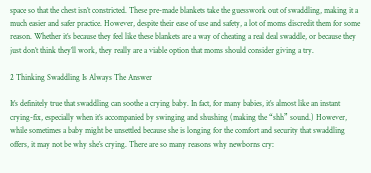space so that the chest isn’t constricted. These pre-made blankets take the guesswork out of swaddling, making it a much easier and safer practice. However, despite their ease of use and safety, a lot of moms discredit them for some reason. Whether it’s because they feel like these blankets are a way of cheating a real deal swaddle, or because they just don’t think they’ll work, they really are a viable option that moms should consider giving a try.

2 Thinking Swaddling Is Always The Answer

It’s definitely true that swaddling can soothe a crying baby. In fact, for many babies, it’s almost like an instant crying-fix, especially when it’s accompanied by swinging and shushing (making the “shh” sound.) However, while sometimes a baby might be unsettled because she is longing for the comfort and security that swaddling offers, it may not be why she’s crying. There are so many reasons why newborns cry: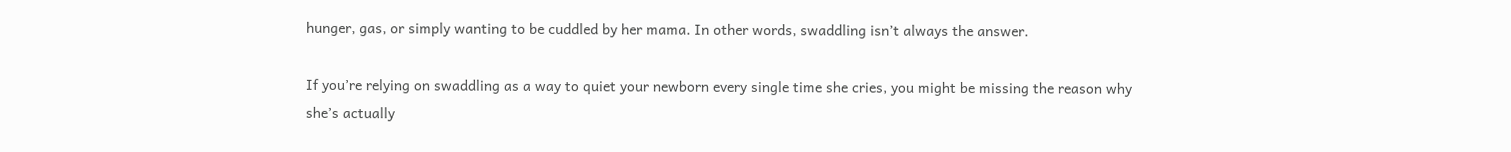hunger, gas, or simply wanting to be cuddled by her mama. In other words, swaddling isn’t always the answer.

If you’re relying on swaddling as a way to quiet your newborn every single time she cries, you might be missing the reason why she’s actually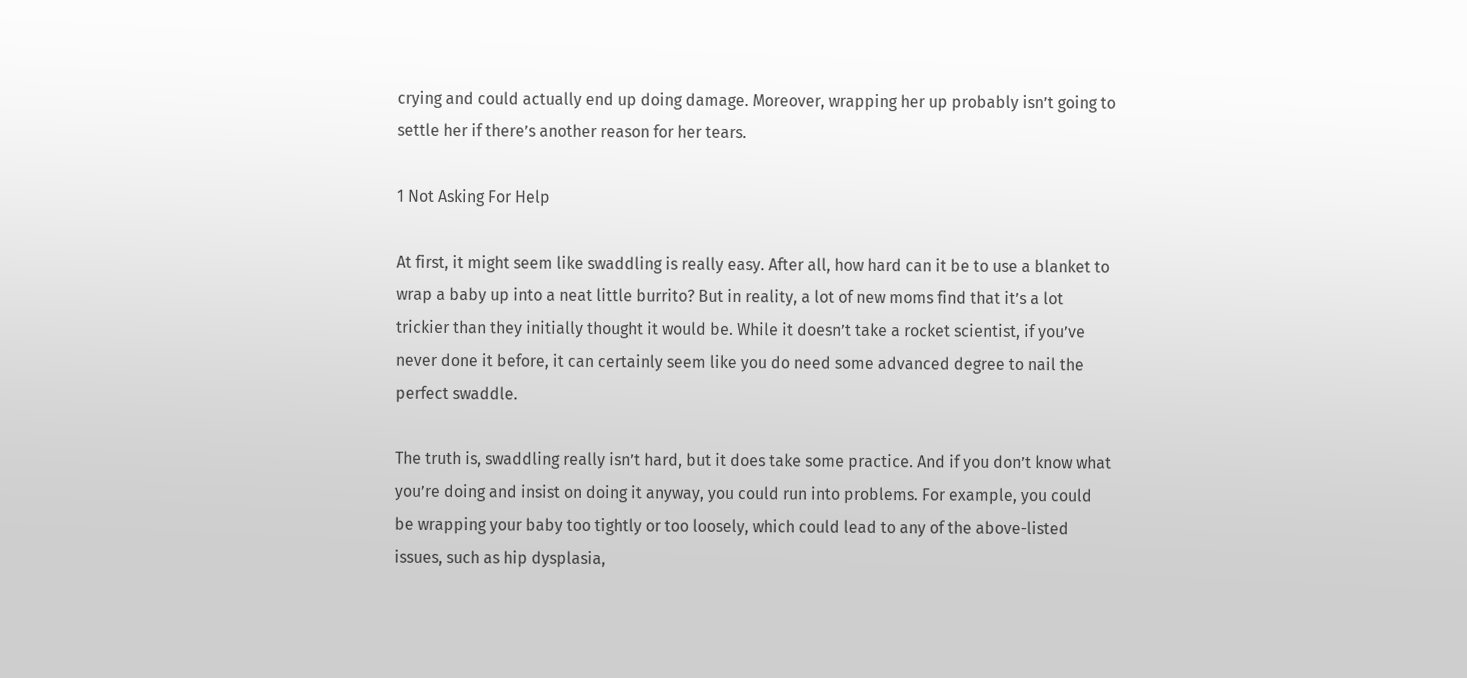crying and could actually end up doing damage. Moreover, wrapping her up probably isn’t going to settle her if there’s another reason for her tears.

1 Not Asking For Help

At first, it might seem like swaddling is really easy. After all, how hard can it be to use a blanket to wrap a baby up into a neat little burrito? But in reality, a lot of new moms find that it’s a lot trickier than they initially thought it would be. While it doesn’t take a rocket scientist, if you’ve never done it before, it can certainly seem like you do need some advanced degree to nail the perfect swaddle.

The truth is, swaddling really isn’t hard, but it does take some practice. And if you don’t know what you’re doing and insist on doing it anyway, you could run into problems. For example, you could be wrapping your baby too tightly or too loosely, which could lead to any of the above-listed issues, such as hip dysplasia,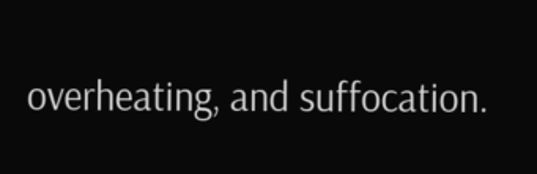overheating, and suffocation.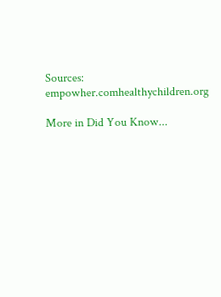Sources: empowher.comhealthychildren.org

More in Did You Know...